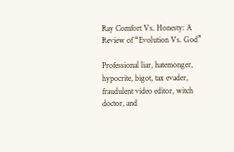Ray Comfort Vs. Honesty: A Review of “Evolution Vs. God”

Professional liar, hatemonger, hypocrite, bigot, tax evader, fraudulent video editor, witch doctor, and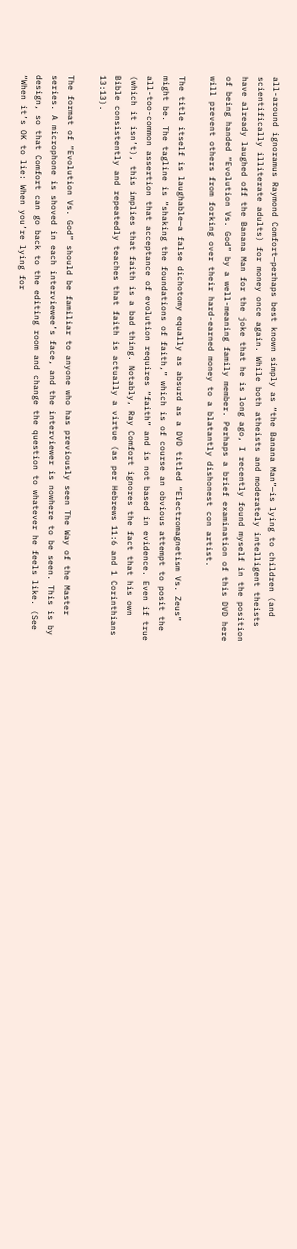all-around ignoramus Raymond Comfort—perhaps best known simply as “the Banana Man”—is lying to children (and scientifically illiterate adults) for money once again. While both atheists and moderately intelligent theists have already laughed off the Banana Man for the joke that he is long ago, I recently found myself in the position of being handed “Evolution Vs. God” by a well-meaning family member. Perhaps a brief examination of this DVD here will prevent others from forking over their hard-earned money to a blatantly dishonest con artist.

The title itself is laughable—a false dichotomy equally as absurd as a DVD titled “Electromagnetism Vs. Zeus” might be. The tagline is “shaking the foundations of faith,” which is of course an obvious attempt to posit the all-too-common assertion that acceptance of evolution requires “faith” and is not based in evidence. Even if true (which it isn’t), this implies that faith is a bad thing. Notably, Ray Comfort ignores the fact that his own Bible consistently and repeatedly teaches that faith is actually a virtue (as per Hebrews 11:6 and 1 Corinthians 13:13).

The format of “Evolution Vs. God” should be familiar to anyone who has previously seen The Way of the Master series. A microphone is shoved in each interviewee’s face, and the interviewer is nowhere to be seen. This is by design, so that Comfort can go back to the editing room and change the question to whatever he feels like. (See “When it’s OK to lie: When you’re lying for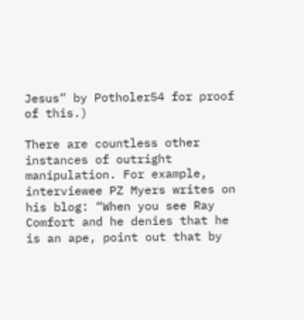Jesus” by Potholer54 for proof of this.)

There are countless other instances of outright manipulation. For example, interviewee PZ Myers writes on his blog: “When you see Ray Comfort and he denies that he is an ape, point out that by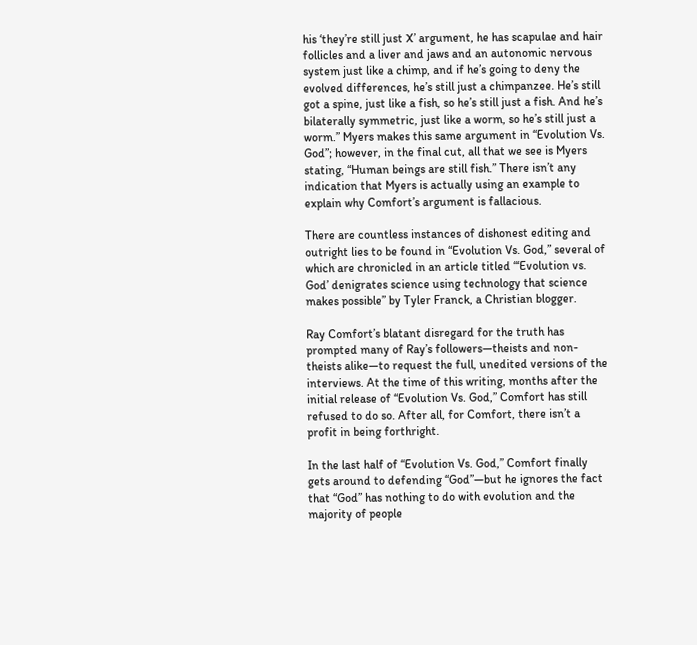his ‘they’re still just X’ argument, he has scapulae and hair follicles and a liver and jaws and an autonomic nervous system just like a chimp, and if he’s going to deny the evolved differences, he’s still just a chimpanzee. He’s still got a spine, just like a fish, so he’s still just a fish. And he’s bilaterally symmetric, just like a worm, so he’s still just a worm.” Myers makes this same argument in “Evolution Vs. God”; however, in the final cut, all that we see is Myers stating, “Human beings are still fish.” There isn’t any indication that Myers is actually using an example to explain why Comfort’s argument is fallacious.

There are countless instances of dishonest editing and outright lies to be found in “Evolution Vs. God,” several of which are chronicled in an article titled “‘Evolution vs. God’ denigrates science using technology that science makes possible” by Tyler Franck, a Christian blogger.

Ray Comfort’s blatant disregard for the truth has prompted many of Ray’s followers—theists and non-theists alike—to request the full, unedited versions of the interviews. At the time of this writing, months after the initial release of “Evolution Vs. God,” Comfort has still refused to do so. After all, for Comfort, there isn’t a profit in being forthright.

In the last half of “Evolution Vs. God,” Comfort finally gets around to defending “God”—but he ignores the fact that “God” has nothing to do with evolution and the majority of people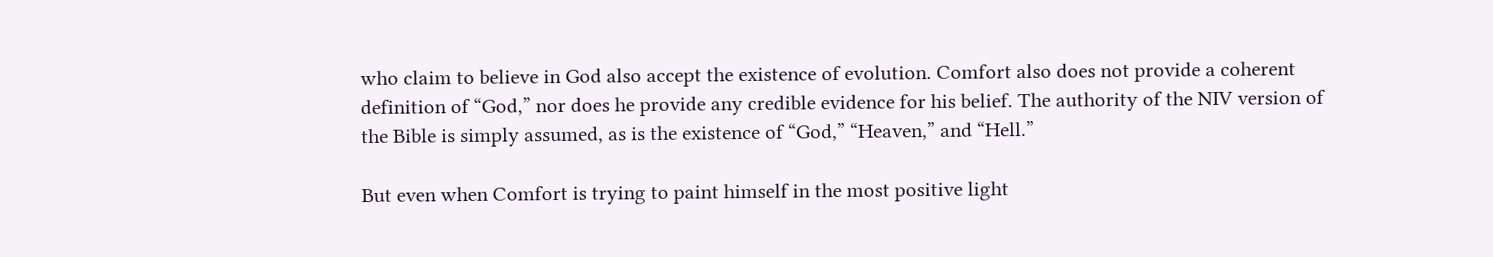who claim to believe in God also accept the existence of evolution. Comfort also does not provide a coherent definition of “God,” nor does he provide any credible evidence for his belief. The authority of the NIV version of the Bible is simply assumed, as is the existence of “God,” “Heaven,” and “Hell.”

But even when Comfort is trying to paint himself in the most positive light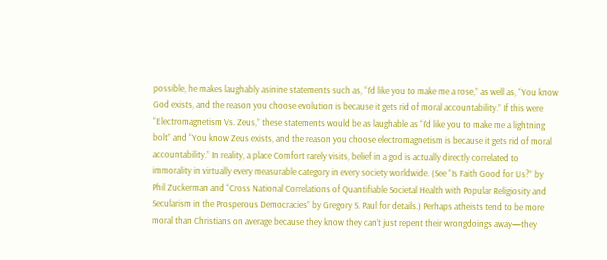possible, he makes laughably asinine statements such as, “I’d like you to make me a rose,” as well as, “You know God exists, and the reason you choose evolution is because it gets rid of moral accountability.” If this were “Electromagnetism Vs. Zeus,” these statements would be as laughable as “I’d like you to make me a lightning bolt” and “You know Zeus exists, and the reason you choose electromagnetism is because it gets rid of moral accountability.” In reality, a place Comfort rarely visits, belief in a god is actually directly correlated to immorality in virtually every measurable category in every society worldwide. (See “Is Faith Good for Us?” by Phil Zuckerman and “Cross National Correlations of Quantifiable Societal Health with Popular Religiosity and Secularism in the Prosperous Democracies” by Gregory S. Paul for details.) Perhaps atheists tend to be more moral than Christians on average because they know they can’t just repent their wrongdoings away—they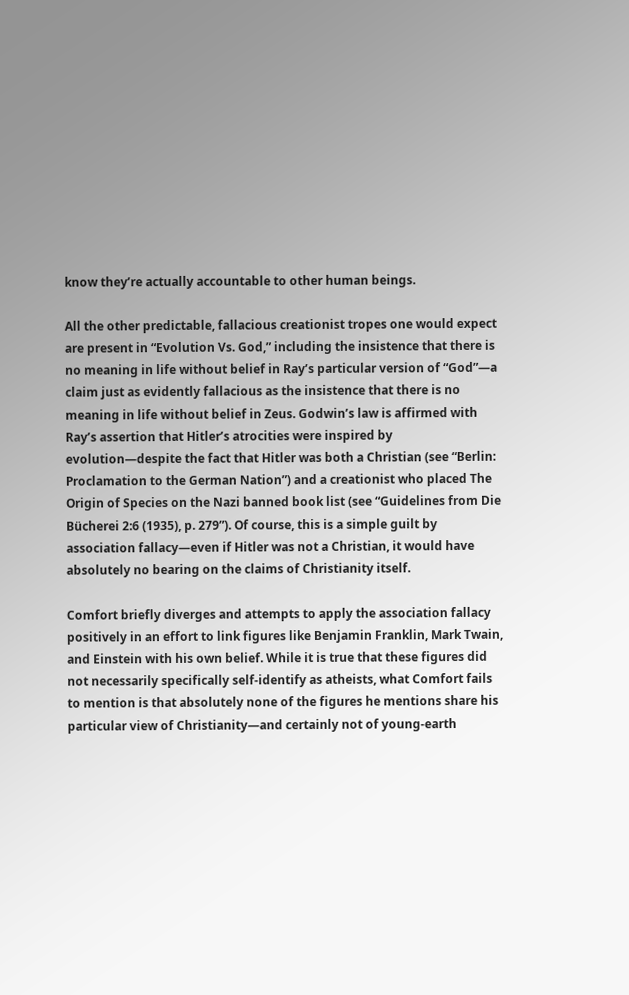know they’re actually accountable to other human beings.

All the other predictable, fallacious creationist tropes one would expect are present in “Evolution Vs. God,” including the insistence that there is no meaning in life without belief in Ray’s particular version of “God”—a claim just as evidently fallacious as the insistence that there is no meaning in life without belief in Zeus. Godwin’s law is affirmed with Ray’s assertion that Hitler’s atrocities were inspired by evolution—despite the fact that Hitler was both a Christian (see “Berlin: Proclamation to the German Nation”) and a creationist who placed The Origin of Species on the Nazi banned book list (see “Guidelines from Die Bücherei 2:6 (1935), p. 279”). Of course, this is a simple guilt by association fallacy—even if Hitler was not a Christian, it would have absolutely no bearing on the claims of Christianity itself.

Comfort briefly diverges and attempts to apply the association fallacy positively in an effort to link figures like Benjamin Franklin, Mark Twain, and Einstein with his own belief. While it is true that these figures did not necessarily specifically self-identify as atheists, what Comfort fails to mention is that absolutely none of the figures he mentions share his particular view of Christianity—and certainly not of young-earth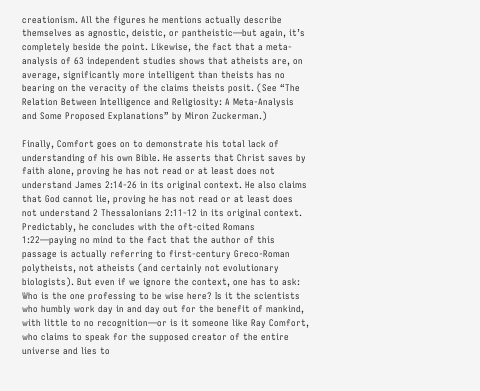creationism. All the figures he mentions actually describe themselves as agnostic, deistic, or pantheistic—but again, it’s completely beside the point. Likewise, the fact that a meta-analysis of 63 independent studies shows that atheists are, on average, significantly more intelligent than theists has no bearing on the veracity of the claims theists posit. (See “The Relation Between Intelligence and Religiosity: A Meta-Analysis and Some Proposed Explanations” by Miron Zuckerman.)

Finally, Comfort goes on to demonstrate his total lack of understanding of his own Bible. He asserts that Christ saves by faith alone, proving he has not read or at least does not understand James 2:14-26 in its original context. He also claims that God cannot lie, proving he has not read or at least does not understand 2 Thessalonians 2:11-12 in its original context. Predictably, he concludes with the oft-cited Romans 1:22—paying no mind to the fact that the author of this passage is actually referring to first-century Greco-Roman polytheists, not atheists (and certainly not evolutionary biologists). But even if we ignore the context, one has to ask: Who is the one professing to be wise here? Is it the scientists who humbly work day in and day out for the benefit of mankind, with little to no recognition—or is it someone like Ray Comfort, who claims to speak for the supposed creator of the entire universe and lies to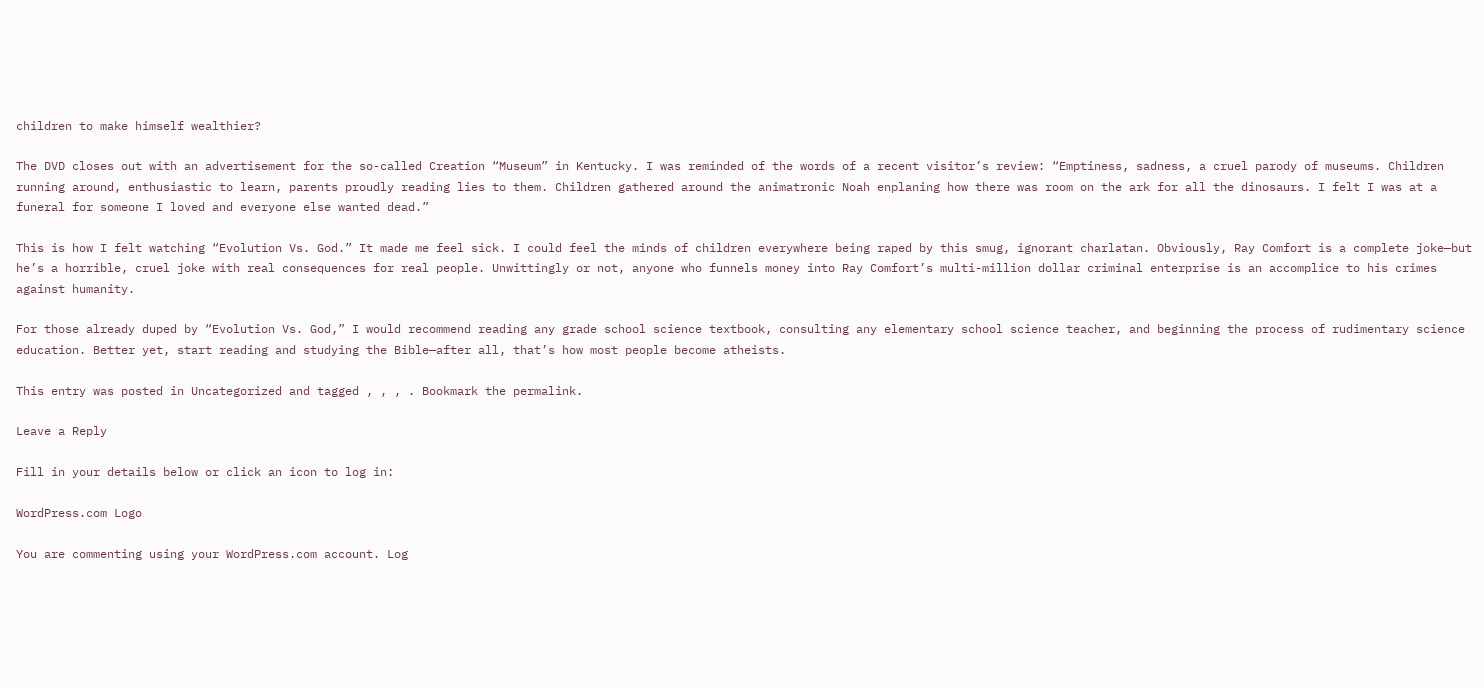children to make himself wealthier?

The DVD closes out with an advertisement for the so-called Creation “Museum” in Kentucky. I was reminded of the words of a recent visitor’s review: “Emptiness, sadness, a cruel parody of museums. Children running around, enthusiastic to learn, parents proudly reading lies to them. Children gathered around the animatronic Noah enplaning how there was room on the ark for all the dinosaurs. I felt I was at a funeral for someone I loved and everyone else wanted dead.”

This is how I felt watching “Evolution Vs. God.” It made me feel sick. I could feel the minds of children everywhere being raped by this smug, ignorant charlatan. Obviously, Ray Comfort is a complete joke—but he’s a horrible, cruel joke with real consequences for real people. Unwittingly or not, anyone who funnels money into Ray Comfort’s multi-million dollar criminal enterprise is an accomplice to his crimes against humanity.

For those already duped by “Evolution Vs. God,” I would recommend reading any grade school science textbook, consulting any elementary school science teacher, and beginning the process of rudimentary science education. Better yet, start reading and studying the Bible—after all, that’s how most people become atheists.

This entry was posted in Uncategorized and tagged , , , . Bookmark the permalink.

Leave a Reply

Fill in your details below or click an icon to log in:

WordPress.com Logo

You are commenting using your WordPress.com account. Log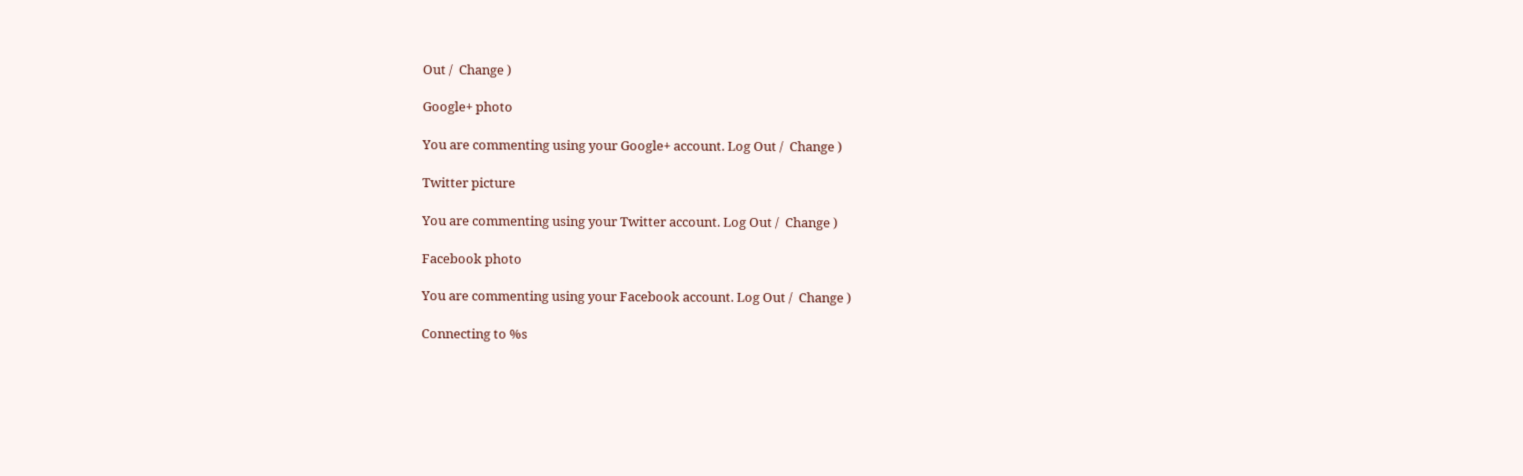Out /  Change )

Google+ photo

You are commenting using your Google+ account. Log Out /  Change )

Twitter picture

You are commenting using your Twitter account. Log Out /  Change )

Facebook photo

You are commenting using your Facebook account. Log Out /  Change )

Connecting to %s